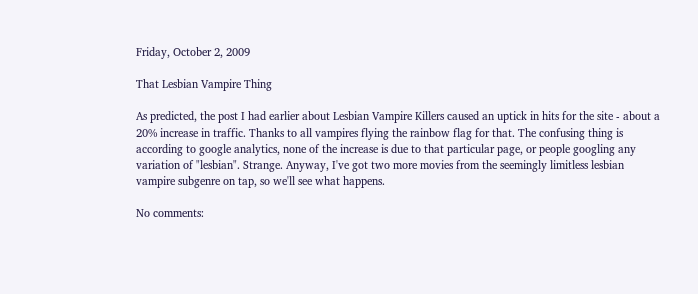Friday, October 2, 2009

That Lesbian Vampire Thing

As predicted, the post I had earlier about Lesbian Vampire Killers caused an uptick in hits for the site - about a 20% increase in traffic. Thanks to all vampires flying the rainbow flag for that. The confusing thing is according to google analytics, none of the increase is due to that particular page, or people googling any variation of "lesbian". Strange. Anyway, I've got two more movies from the seemingly limitless lesbian vampire subgenre on tap, so we'll see what happens.

No comments: